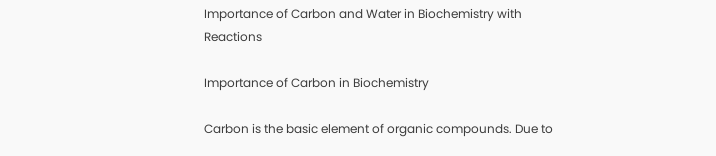Importance of Carbon and Water in Biochemistry with Reactions

Importance of Carbon in Biochemistry

Carbon is the basic element of organic compounds. Due to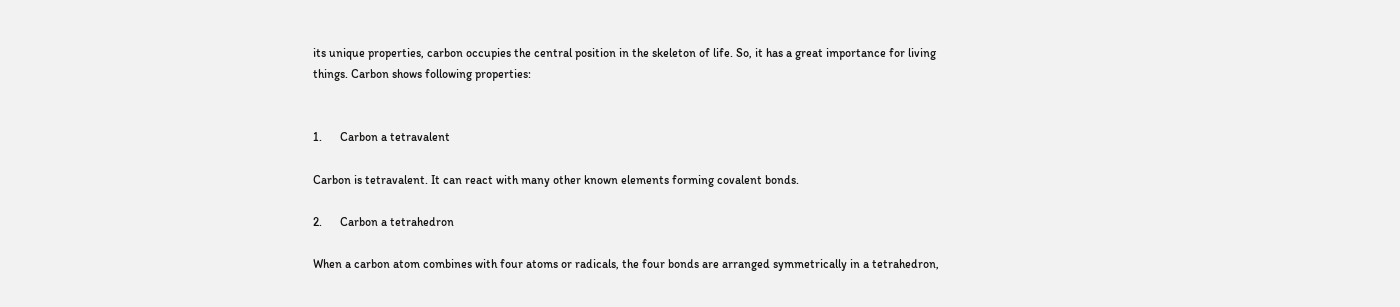its unique properties, carbon occupies the central position in the skeleton of life. So, it has a great importance for living things. Carbon shows following properties:


1.      Carbon a tetravalent

Carbon is tetravalent. It can react with many other known elements forming covalent bonds.

2.      Carbon a tetrahedron

When a carbon atom combines with four atoms or radicals, the four bonds are arranged symmetrically in a tetrahedron,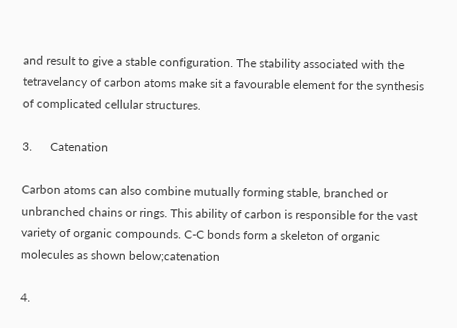and result to give a stable configuration. The stability associated with the tetravelancy of carbon atoms make sit a favourable element for the synthesis of complicated cellular structures.

3.      Catenation

Carbon atoms can also combine mutually forming stable, branched or unbranched chains or rings. This ability of carbon is responsible for the vast variety of organic compounds. C-C bonds form a skeleton of organic molecules as shown below;catenation

4.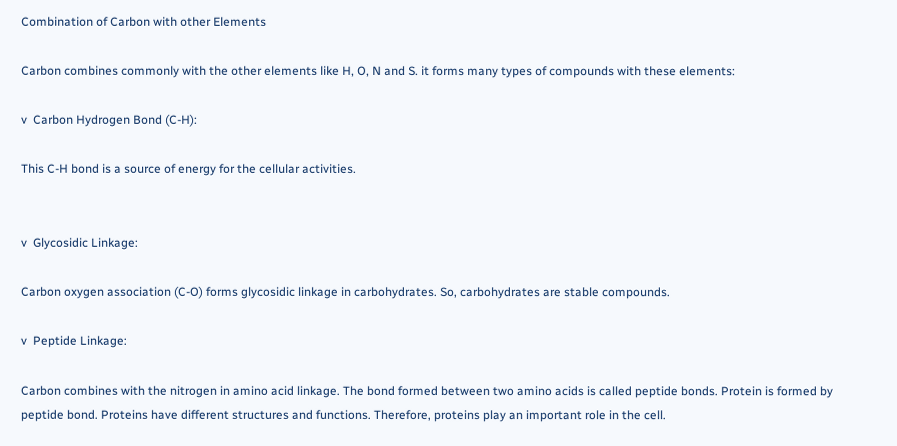Combination of Carbon with other Elements

Carbon combines commonly with the other elements like H, O, N and S. it forms many types of compounds with these elements:

v  Carbon Hydrogen Bond (C-H):

This C-H bond is a source of energy for the cellular activities.


v  Glycosidic Linkage:

Carbon oxygen association (C-O) forms glycosidic linkage in carbohydrates. So, carbohydrates are stable compounds.

v  Peptide Linkage:

Carbon combines with the nitrogen in amino acid linkage. The bond formed between two amino acids is called peptide bonds. Protein is formed by peptide bond. Proteins have different structures and functions. Therefore, proteins play an important role in the cell.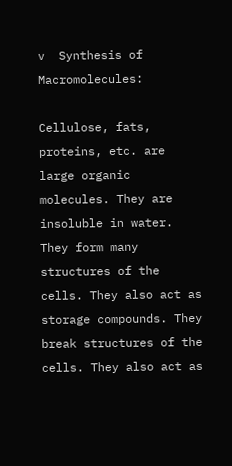v  Synthesis of Macromolecules:

Cellulose, fats, proteins, etc. are large organic molecules. They are insoluble in water. They form many structures of the cells. They also act as storage compounds. They break structures of the cells. They also act as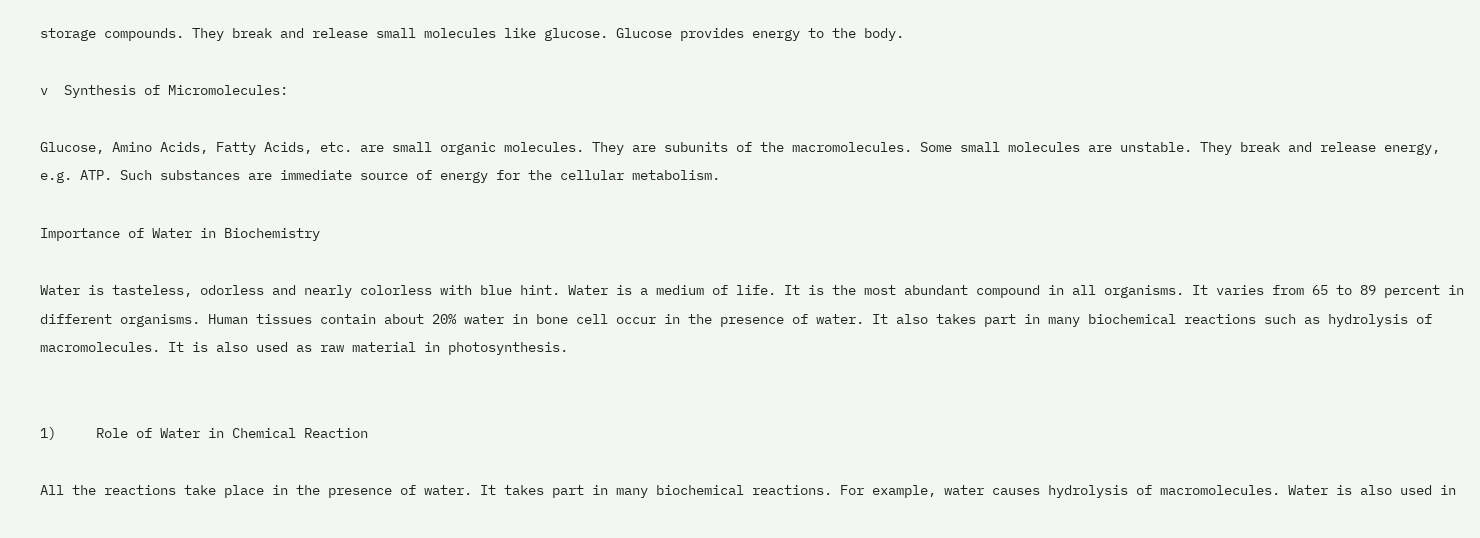storage compounds. They break and release small molecules like glucose. Glucose provides energy to the body.

v  Synthesis of Micromolecules:

Glucose, Amino Acids, Fatty Acids, etc. are small organic molecules. They are subunits of the macromolecules. Some small molecules are unstable. They break and release energy, e.g. ATP. Such substances are immediate source of energy for the cellular metabolism.

Importance of Water in Biochemistry

Water is tasteless, odorless and nearly colorless with blue hint. Water is a medium of life. It is the most abundant compound in all organisms. It varies from 65 to 89 percent in different organisms. Human tissues contain about 20% water in bone cell occur in the presence of water. It also takes part in many biochemical reactions such as hydrolysis of macromolecules. It is also used as raw material in photosynthesis.


1)     Role of Water in Chemical Reaction

All the reactions take place in the presence of water. It takes part in many biochemical reactions. For example, water causes hydrolysis of macromolecules. Water is also used in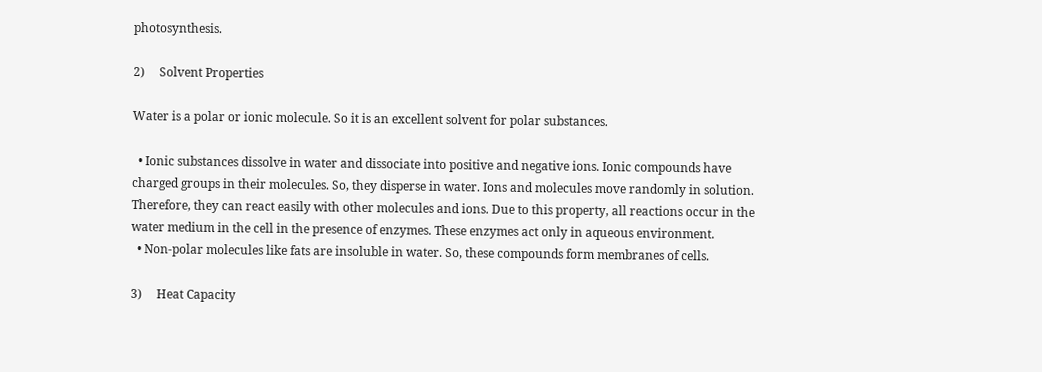photosynthesis.

2)     Solvent Properties

Water is a polar or ionic molecule. So it is an excellent solvent for polar substances.

  • Ionic substances dissolve in water and dissociate into positive and negative ions. Ionic compounds have charged groups in their molecules. So, they disperse in water. Ions and molecules move randomly in solution. Therefore, they can react easily with other molecules and ions. Due to this property, all reactions occur in the water medium in the cell in the presence of enzymes. These enzymes act only in aqueous environment.
  • Non-polar molecules like fats are insoluble in water. So, these compounds form membranes of cells.

3)     Heat Capacity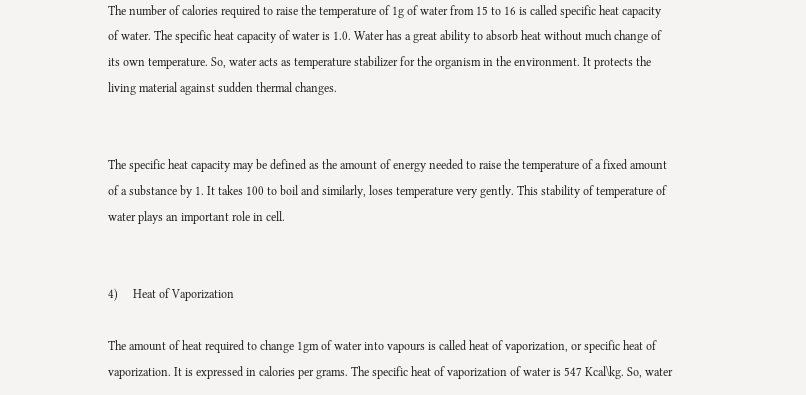The number of calories required to raise the temperature of 1g of water from 15 to 16 is called specific heat capacity of water. The specific heat capacity of water is 1.0. Water has a great ability to absorb heat without much change of its own temperature. So, water acts as temperature stabilizer for the organism in the environment. It protects the living material against sudden thermal changes.


The specific heat capacity may be defined as the amount of energy needed to raise the temperature of a fixed amount of a substance by 1. It takes 100 to boil and similarly, loses temperature very gently. This stability of temperature of water plays an important role in cell.


4)     Heat of Vaporization

The amount of heat required to change 1gm of water into vapours is called heat of vaporization, or specific heat of vaporization. It is expressed in calories per grams. The specific heat of vaporization of water is 547 Kcal\kg. So, water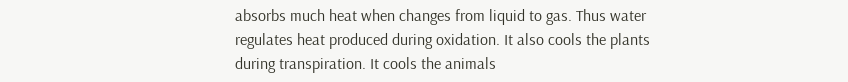absorbs much heat when changes from liquid to gas. Thus water regulates heat produced during oxidation. It also cools the plants during transpiration. It cools the animals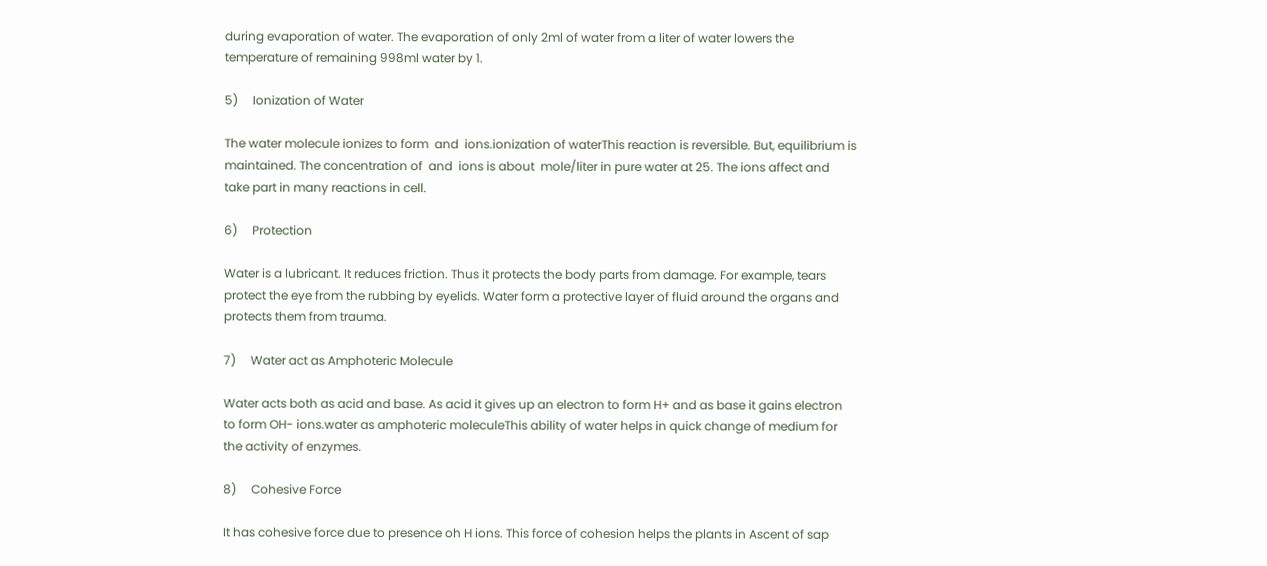during evaporation of water. The evaporation of only 2ml of water from a liter of water lowers the temperature of remaining 998ml water by 1.

5)     Ionization of Water

The water molecule ionizes to form  and  ions.ionization of waterThis reaction is reversible. But, equilibrium is maintained. The concentration of  and  ions is about  mole/liter in pure water at 25. The ions affect and take part in many reactions in cell.

6)     Protection

Water is a lubricant. It reduces friction. Thus it protects the body parts from damage. For example, tears protect the eye from the rubbing by eyelids. Water form a protective layer of fluid around the organs and protects them from trauma.

7)     Water act as Amphoteric Molecule

Water acts both as acid and base. As acid it gives up an electron to form H+ and as base it gains electron to form OH- ions.water as amphoteric moleculeThis ability of water helps in quick change of medium for the activity of enzymes.

8)     Cohesive Force

It has cohesive force due to presence oh H ions. This force of cohesion helps the plants in Ascent of sap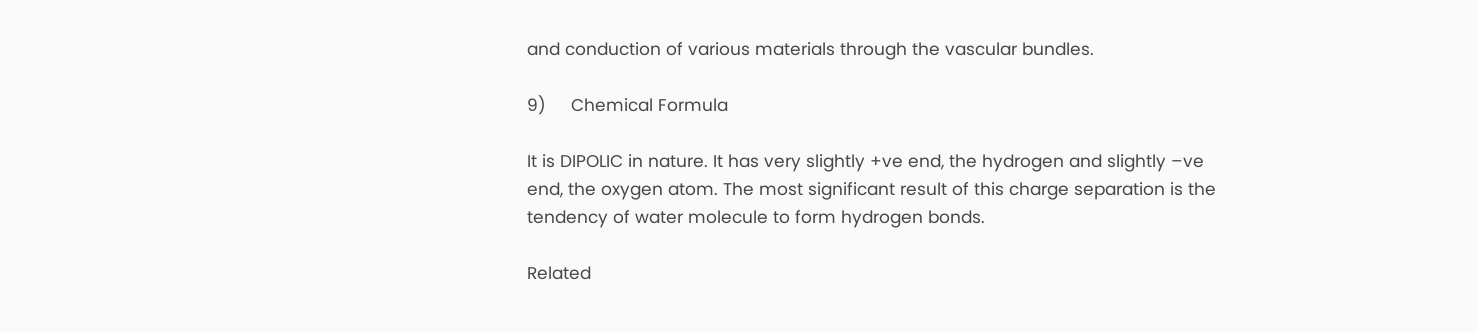and conduction of various materials through the vascular bundles.

9)     Chemical Formula

It is DIPOLIC in nature. It has very slightly +ve end, the hydrogen and slightly –ve end, the oxygen atom. The most significant result of this charge separation is the tendency of water molecule to form hydrogen bonds.

Related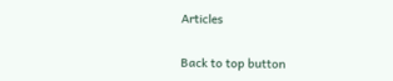Articles

Back to top button